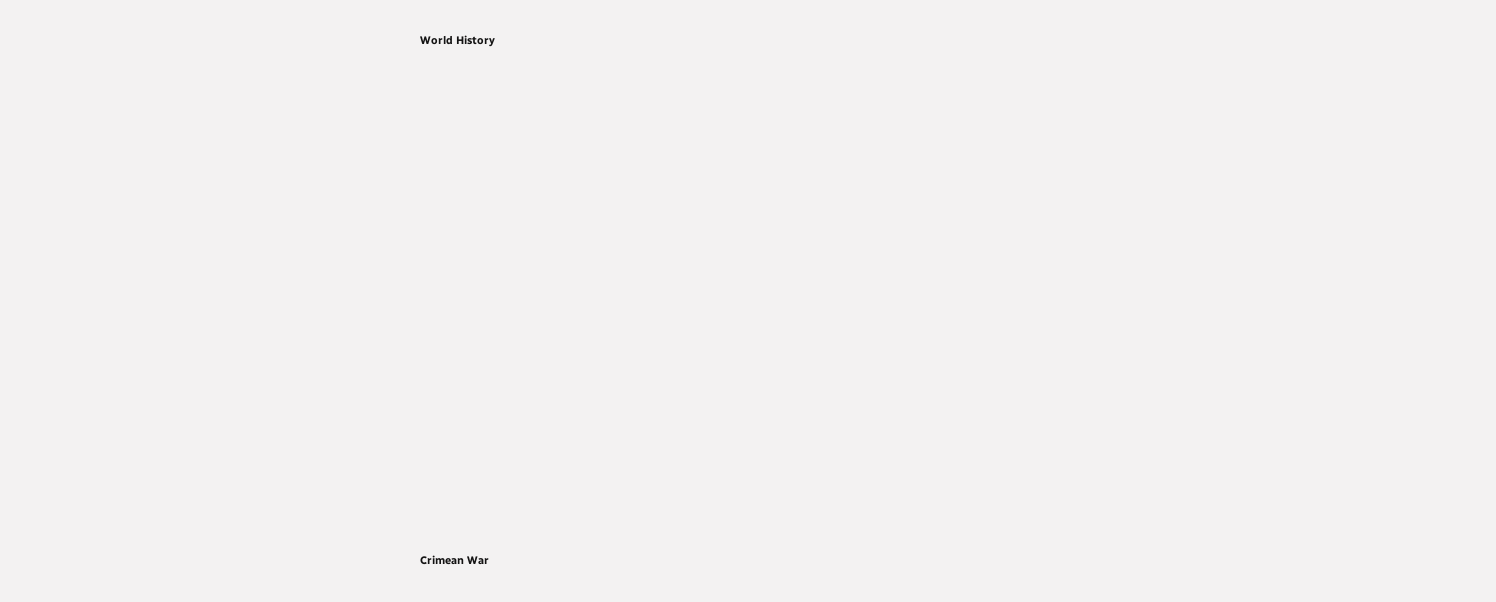World History























Crimean War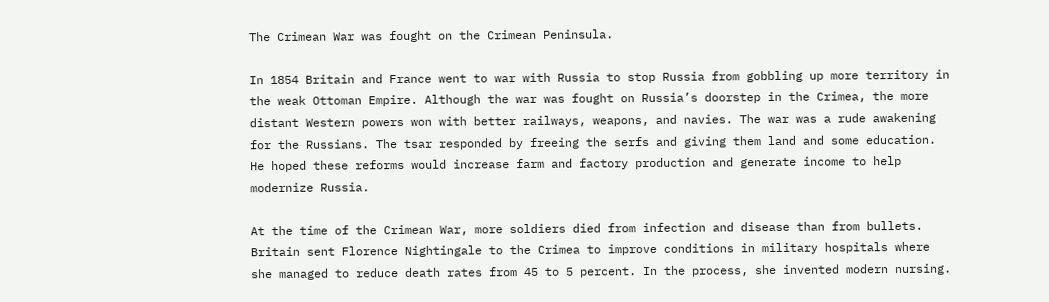The Crimean War was fought on the Crimean Peninsula.

In 1854 Britain and France went to war with Russia to stop Russia from gobbling up more territory in the weak Ottoman Empire. Although the war was fought on Russia’s doorstep in the Crimea, the more distant Western powers won with better railways, weapons, and navies. The war was a rude awakening for the Russians. The tsar responded by freeing the serfs and giving them land and some education. He hoped these reforms would increase farm and factory production and generate income to help modernize Russia.

At the time of the Crimean War, more soldiers died from infection and disease than from bullets. Britain sent Florence Nightingale to the Crimea to improve conditions in military hospitals where she managed to reduce death rates from 45 to 5 percent. In the process, she invented modern nursing.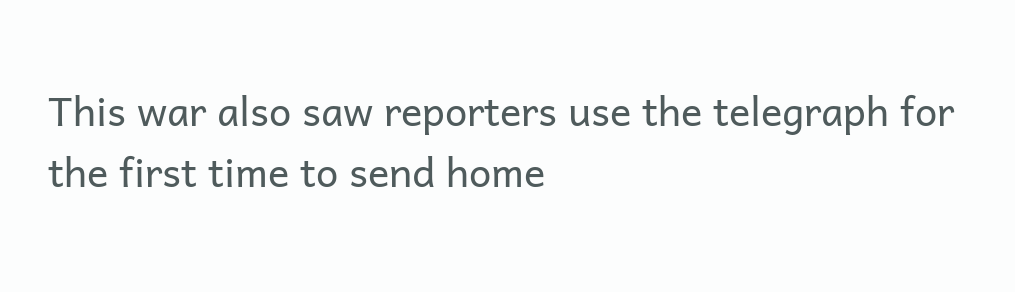This war also saw reporters use the telegraph for the first time to send home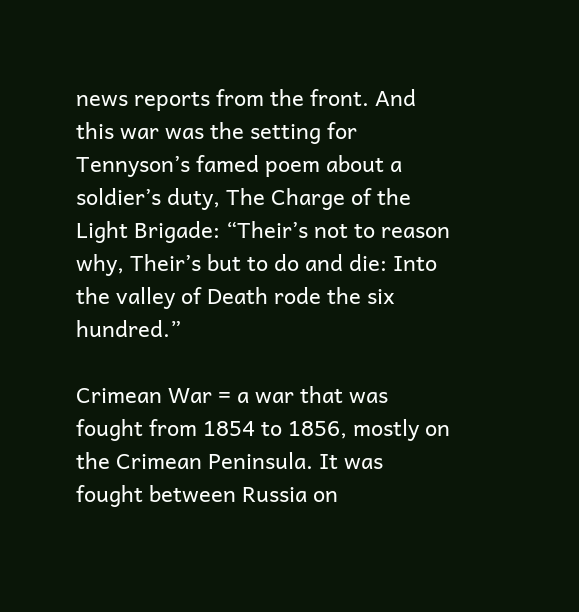news reports from the front. And this war was the setting for Tennyson’s famed poem about a soldier’s duty, The Charge of the Light Brigade: “Their’s not to reason why, Their’s but to do and die: Into the valley of Death rode the six hundred.”

Crimean War = a war that was fought from 1854 to 1856, mostly on the Crimean Peninsula. It was fought between Russia on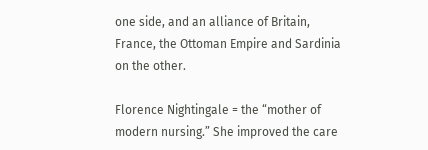one side, and an alliance of Britain, France, the Ottoman Empire and Sardinia on the other.

Florence Nightingale = the “mother of modern nursing.” She improved the care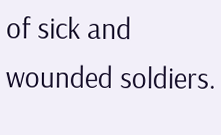of sick and wounded soldiers.